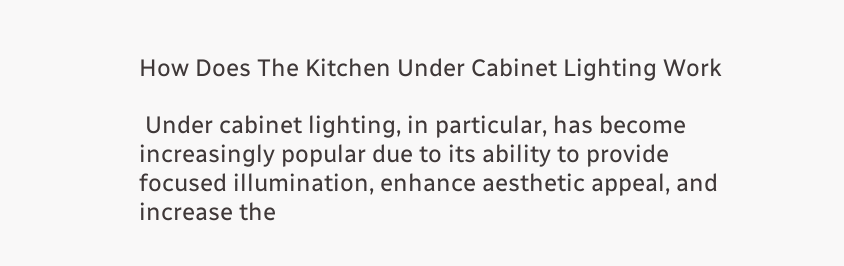How Does The Kitchen Under Cabinet Lighting Work

 Under cabinet lighting, in particular, has become increasingly popular due to its ability to provide focused illumination, enhance aesthetic appeal, and increase the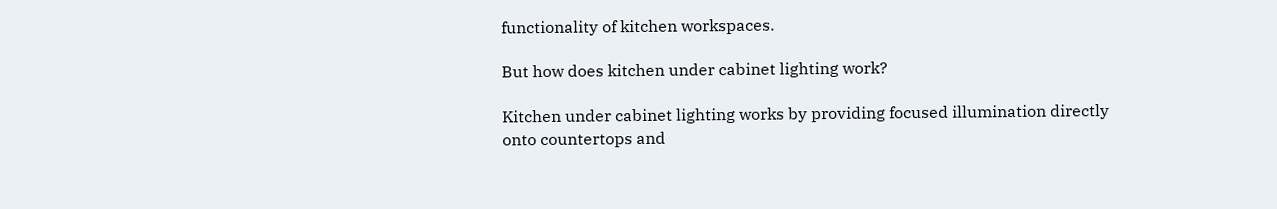functionality of kitchen workspaces.

But how does kitchen under cabinet lighting work?

Kitchen under cabinet lighting works by providing focused illumination directly onto countertops and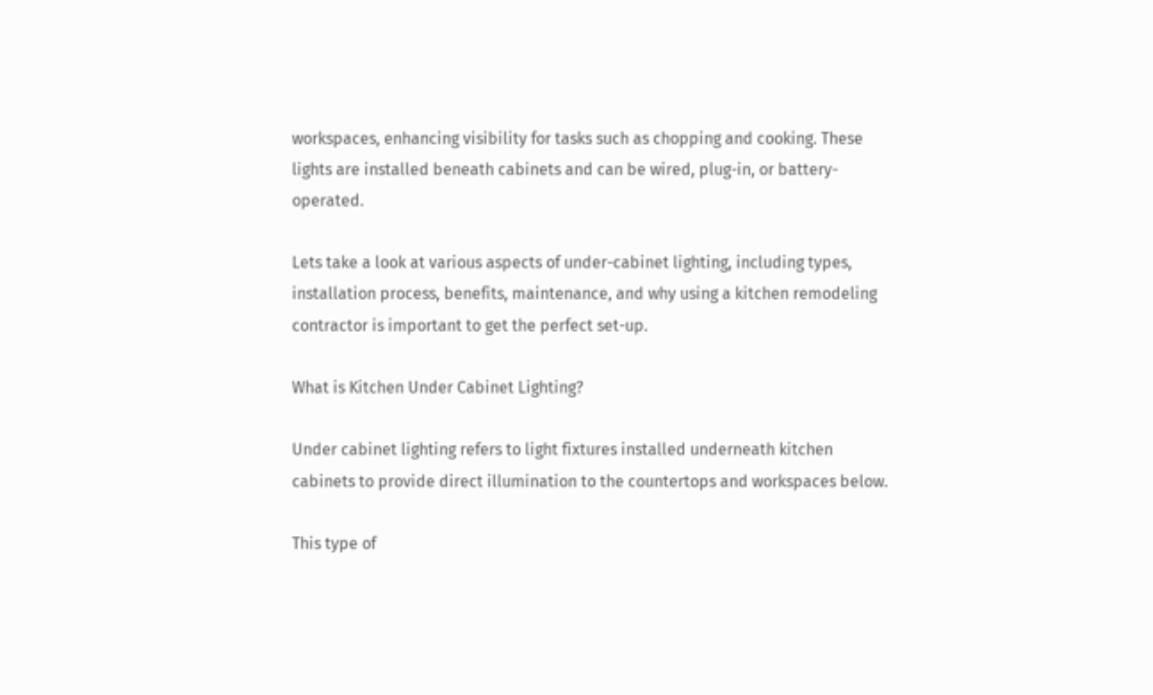workspaces, enhancing visibility for tasks such as chopping and cooking. These lights are installed beneath cabinets and can be wired, plug-in, or battery-operated.

Lets take a look at various aspects of under-cabinet lighting, including types, installation process, benefits, maintenance, and why using a kitchen remodeling contractor is important to get the perfect set-up.

What is Kitchen Under Cabinet Lighting?

Under cabinet lighting refers to light fixtures installed underneath kitchen cabinets to provide direct illumination to the countertops and workspaces below.

This type of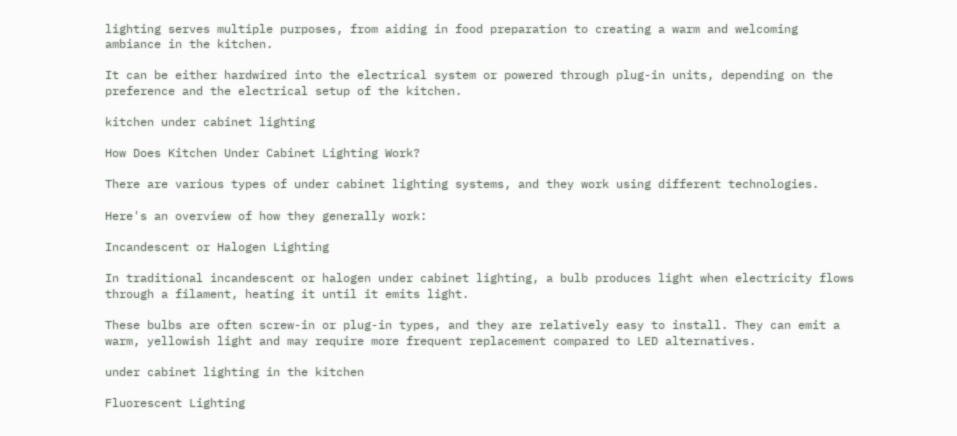lighting serves multiple purposes, from aiding in food preparation to creating a warm and welcoming ambiance in the kitchen.

It can be either hardwired into the electrical system or powered through plug-in units, depending on the preference and the electrical setup of the kitchen.

kitchen under cabinet lighting

How Does Kitchen Under Cabinet Lighting Work?

There are various types of under cabinet lighting systems, and they work using different technologies.

Here's an overview of how they generally work:

Incandescent or Halogen Lighting

In traditional incandescent or halogen under cabinet lighting, a bulb produces light when electricity flows through a filament, heating it until it emits light.

These bulbs are often screw-in or plug-in types, and they are relatively easy to install. They can emit a warm, yellowish light and may require more frequent replacement compared to LED alternatives.

under cabinet lighting in the kitchen

Fluorescent Lighting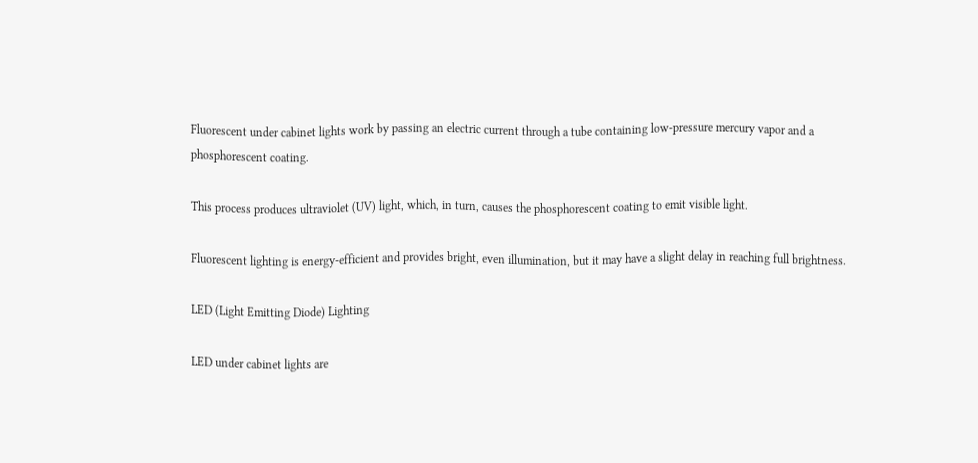Fluorescent under cabinet lights work by passing an electric current through a tube containing low-pressure mercury vapor and a phosphorescent coating.

This process produces ultraviolet (UV) light, which, in turn, causes the phosphorescent coating to emit visible light.

Fluorescent lighting is energy-efficient and provides bright, even illumination, but it may have a slight delay in reaching full brightness.

LED (Light Emitting Diode) Lighting

LED under cabinet lights are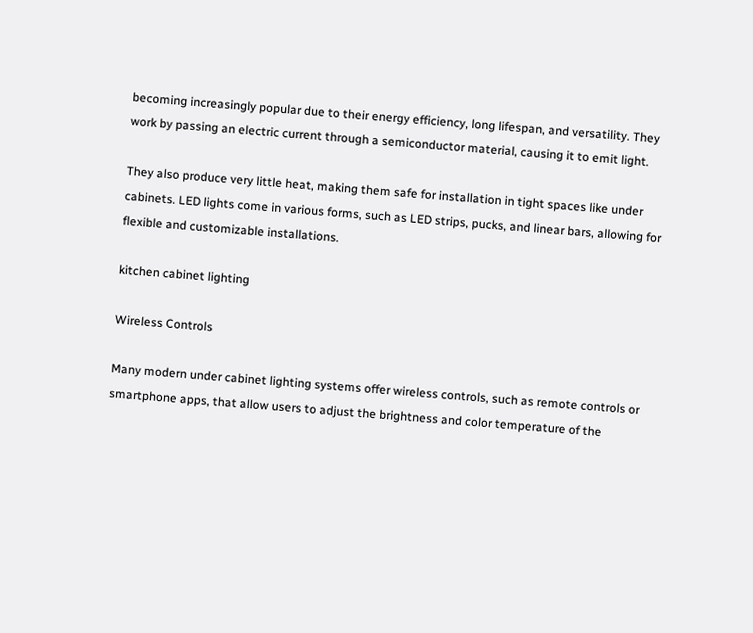becoming increasingly popular due to their energy efficiency, long lifespan, and versatility. They work by passing an electric current through a semiconductor material, causing it to emit light.

They also produce very little heat, making them safe for installation in tight spaces like under cabinets. LED lights come in various forms, such as LED strips, pucks, and linear bars, allowing for flexible and customizable installations.

kitchen cabinet lighting

Wireless Controls

Many modern under cabinet lighting systems offer wireless controls, such as remote controls or smartphone apps, that allow users to adjust the brightness and color temperature of the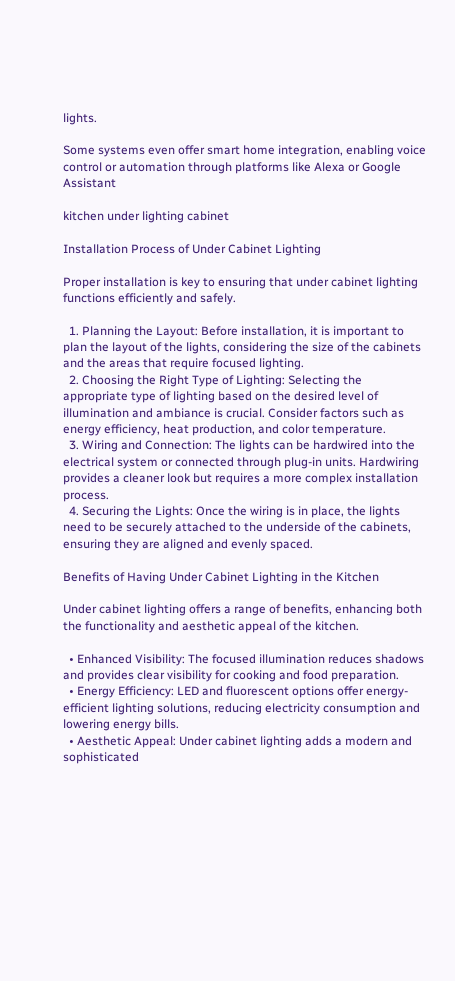lights.

Some systems even offer smart home integration, enabling voice control or automation through platforms like Alexa or Google Assistant

kitchen under lighting cabinet

Installation Process of Under Cabinet Lighting

Proper installation is key to ensuring that under cabinet lighting functions efficiently and safely.

  1. Planning the Layout: Before installation, it is important to plan the layout of the lights, considering the size of the cabinets and the areas that require focused lighting.
  2. Choosing the Right Type of Lighting: Selecting the appropriate type of lighting based on the desired level of illumination and ambiance is crucial. Consider factors such as energy efficiency, heat production, and color temperature.
  3. Wiring and Connection: The lights can be hardwired into the electrical system or connected through plug-in units. Hardwiring provides a cleaner look but requires a more complex installation process.
  4. Securing the Lights: Once the wiring is in place, the lights need to be securely attached to the underside of the cabinets, ensuring they are aligned and evenly spaced.

Benefits of Having Under Cabinet Lighting in the Kitchen

Under cabinet lighting offers a range of benefits, enhancing both the functionality and aesthetic appeal of the kitchen.

  • Enhanced Visibility: The focused illumination reduces shadows and provides clear visibility for cooking and food preparation.
  • Energy Efficiency: LED and fluorescent options offer energy-efficient lighting solutions, reducing electricity consumption and lowering energy bills.
  • Aesthetic Appeal: Under cabinet lighting adds a modern and sophisticated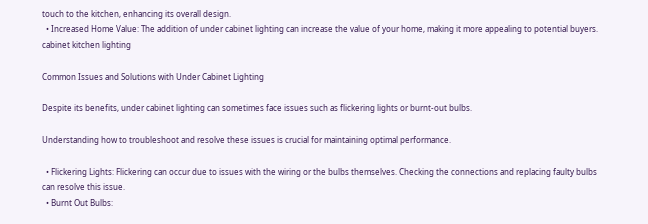touch to the kitchen, enhancing its overall design.
  • Increased Home Value: The addition of under cabinet lighting can increase the value of your home, making it more appealing to potential buyers.
cabinet kitchen lighting

Common Issues and Solutions with Under Cabinet Lighting

Despite its benefits, under cabinet lighting can sometimes face issues such as flickering lights or burnt-out bulbs.

Understanding how to troubleshoot and resolve these issues is crucial for maintaining optimal performance.

  • Flickering Lights: Flickering can occur due to issues with the wiring or the bulbs themselves. Checking the connections and replacing faulty bulbs can resolve this issue.
  • Burnt Out Bulbs: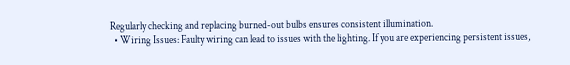Regularly checking and replacing burned-out bulbs ensures consistent illumination.
  • Wiring Issues: Faulty wiring can lead to issues with the lighting. If you are experiencing persistent issues,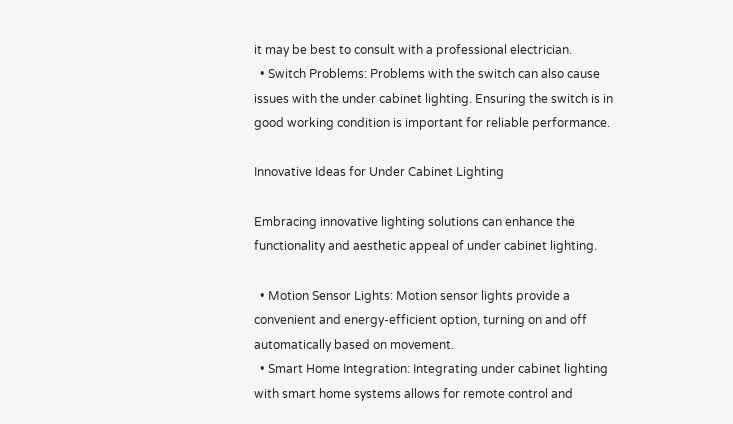it may be best to consult with a professional electrician.
  • Switch Problems: Problems with the switch can also cause issues with the under cabinet lighting. Ensuring the switch is in good working condition is important for reliable performance.

Innovative Ideas for Under Cabinet Lighting

Embracing innovative lighting solutions can enhance the functionality and aesthetic appeal of under cabinet lighting.

  • Motion Sensor Lights: Motion sensor lights provide a convenient and energy-efficient option, turning on and off automatically based on movement.
  • Smart Home Integration: Integrating under cabinet lighting with smart home systems allows for remote control and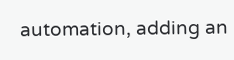automation, adding an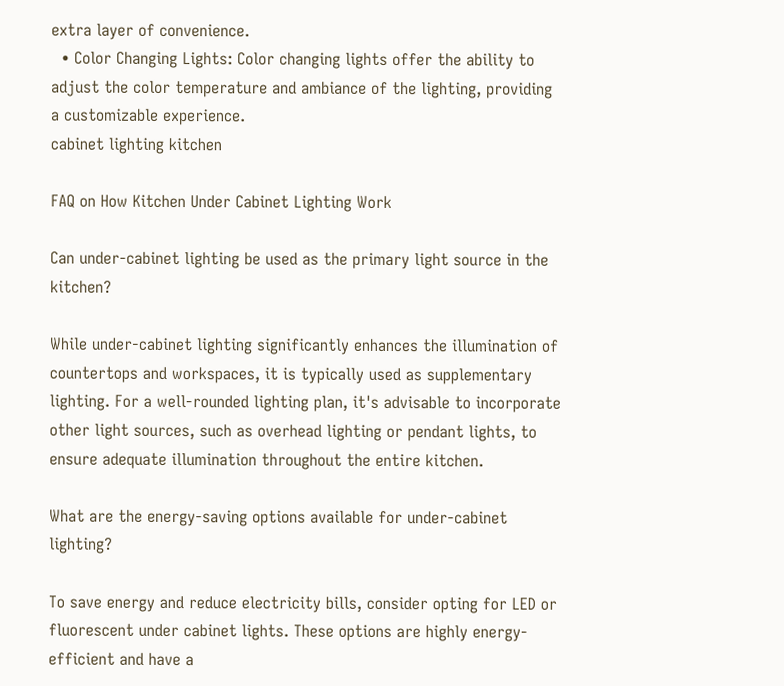extra layer of convenience.
  • Color Changing Lights: Color changing lights offer the ability to adjust the color temperature and ambiance of the lighting, providing a customizable experience.
cabinet lighting kitchen

FAQ on How Kitchen Under Cabinet Lighting Work

Can under-cabinet lighting be used as the primary light source in the kitchen?

While under-cabinet lighting significantly enhances the illumination of countertops and workspaces, it is typically used as supplementary lighting. For a well-rounded lighting plan, it's advisable to incorporate other light sources, such as overhead lighting or pendant lights, to ensure adequate illumination throughout the entire kitchen.

What are the energy-saving options available for under-cabinet lighting?

To save energy and reduce electricity bills, consider opting for LED or fluorescent under cabinet lights. These options are highly energy-efficient and have a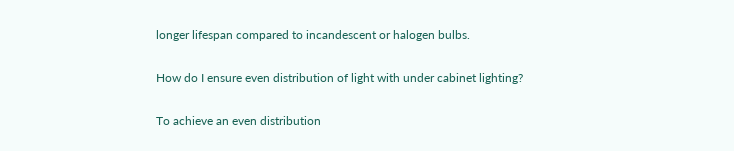longer lifespan compared to incandescent or halogen bulbs.

How do I ensure even distribution of light with under cabinet lighting?

To achieve an even distribution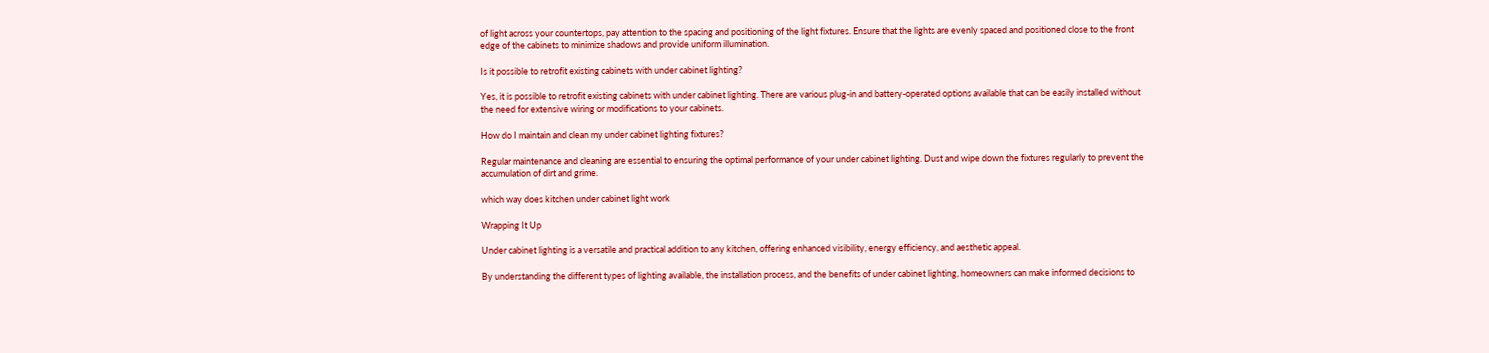of light across your countertops, pay attention to the spacing and positioning of the light fixtures. Ensure that the lights are evenly spaced and positioned close to the front edge of the cabinets to minimize shadows and provide uniform illumination.

Is it possible to retrofit existing cabinets with under cabinet lighting?

Yes, it is possible to retrofit existing cabinets with under cabinet lighting. There are various plug-in and battery-operated options available that can be easily installed without the need for extensive wiring or modifications to your cabinets.

How do I maintain and clean my under cabinet lighting fixtures?

Regular maintenance and cleaning are essential to ensuring the optimal performance of your under cabinet lighting. Dust and wipe down the fixtures regularly to prevent the accumulation of dirt and grime.

which way does kitchen under cabinet light work

Wrapping It Up

Under cabinet lighting is a versatile and practical addition to any kitchen, offering enhanced visibility, energy efficiency, and aesthetic appeal.

By understanding the different types of lighting available, the installation process, and the benefits of under cabinet lighting, homeowners can make informed decisions to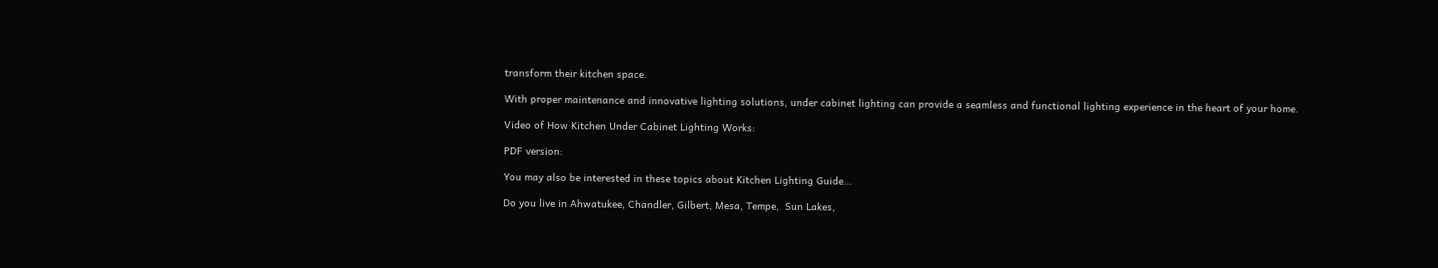transform their kitchen space.

With proper maintenance and innovative lighting solutions, under cabinet lighting can provide a seamless and functional lighting experience in the heart of your home.

Video of How Kitchen Under Cabinet Lighting Works:

PDF version:

You may also be interested in these topics about Kitchen Lighting Guide...

Do you live in Ahwatukee, Chandler, Gilbert, Mesa, Tempe,  Sun Lakes,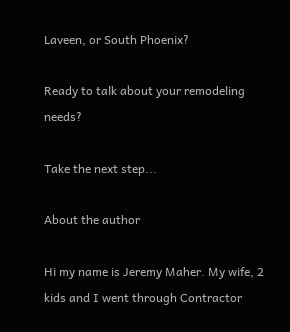Laveen, or South Phoenix?

Ready to talk about your remodeling needs?

Take the next step...

About the author

Hi my name is Jeremy Maher. My wife, 2 kids and I went through Contractor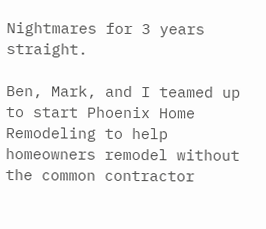Nightmares for 3 years straight.

Ben, Mark, and I teamed up to start Phoenix Home Remodeling to help homeowners remodel without the common contractor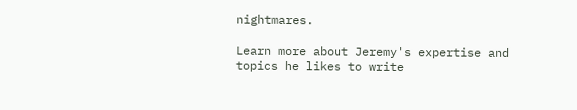nightmares.

Learn more about Jeremy's expertise and topics he likes to write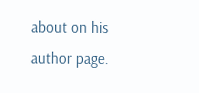about on his author page.